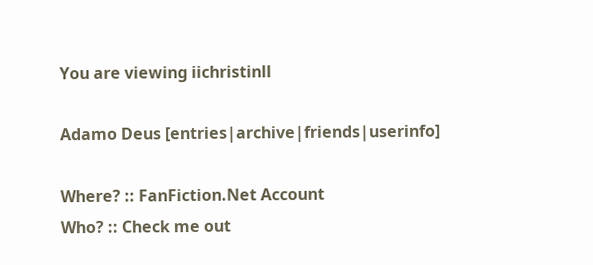You are viewing iichristinll

Adamo Deus [entries|archive|friends|userinfo]

Where? :: FanFiction.Net Account
Who? :: Check me out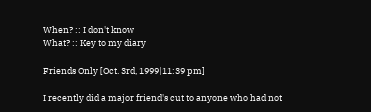When? :: I don't know
What? :: Key to my diary

Friends Only [Oct. 3rd, 1999|11:39 pm]

I recently did a major friend's cut to anyone who had not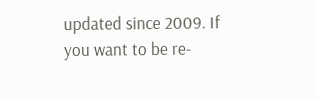updated since 2009. If you want to be re-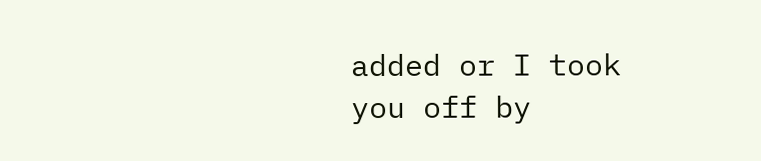added or I took you off by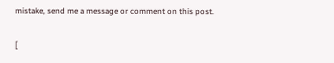mistake, send me a message or comment on this post.

[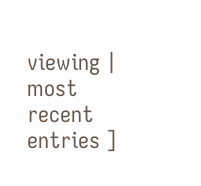viewing | most recent entries ]